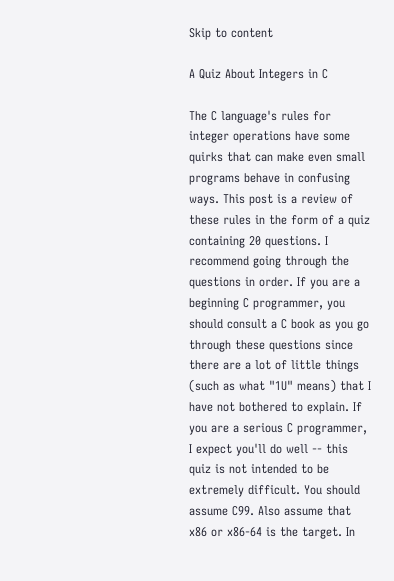Skip to content

A Quiz About Integers in C

The C language's rules for integer operations have some quirks that can make even small programs behave in confusing ways. This post is a review of these rules in the form of a quiz containing 20 questions. I recommend going through the questions in order. If you are a beginning C programmer, you should consult a C book as you go through these questions since there are a lot of little things (such as what "1U" means) that I have not bothered to explain. If you are a serious C programmer, I expect you'll do well -- this quiz is not intended to be extremely difficult. You should assume C99. Also assume that x86 or x86-64 is the target. In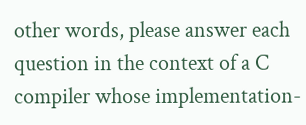other words, please answer each question in the context of a C compiler whose implementation-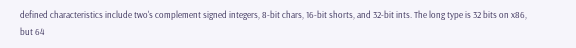defined characteristics include two's complement signed integers, 8-bit chars, 16-bit shorts, and 32-bit ints. The long type is 32 bits on x86, but 64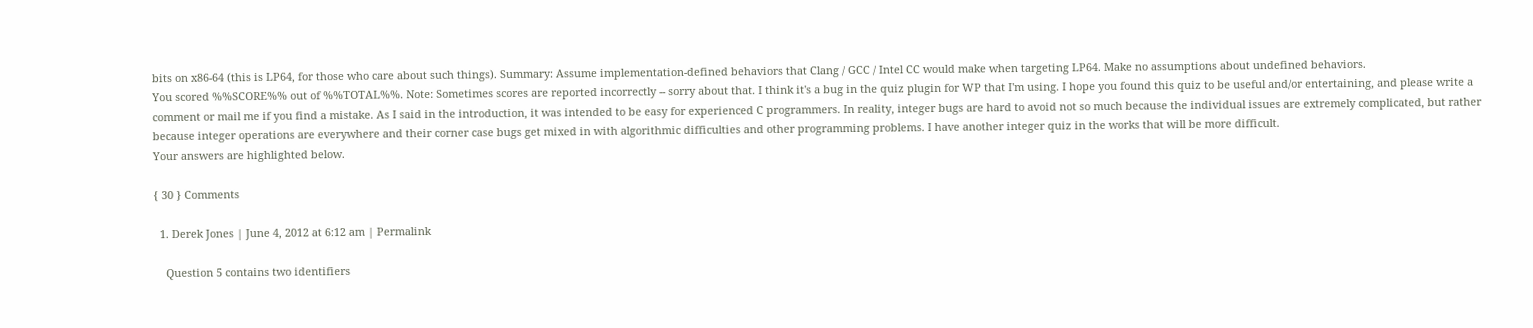bits on x86-64 (this is LP64, for those who care about such things). Summary: Assume implementation-defined behaviors that Clang / GCC / Intel CC would make when targeting LP64. Make no assumptions about undefined behaviors.
You scored %%SCORE%% out of %%TOTAL%%. Note: Sometimes scores are reported incorrectly -- sorry about that. I think it's a bug in the quiz plugin for WP that I'm using. I hope you found this quiz to be useful and/or entertaining, and please write a comment or mail me if you find a mistake. As I said in the introduction, it was intended to be easy for experienced C programmers. In reality, integer bugs are hard to avoid not so much because the individual issues are extremely complicated, but rather because integer operations are everywhere and their corner case bugs get mixed in with algorithmic difficulties and other programming problems. I have another integer quiz in the works that will be more difficult.
Your answers are highlighted below.

{ 30 } Comments

  1. Derek Jones | June 4, 2012 at 6:12 am | Permalink

    Question 5 contains two identifiers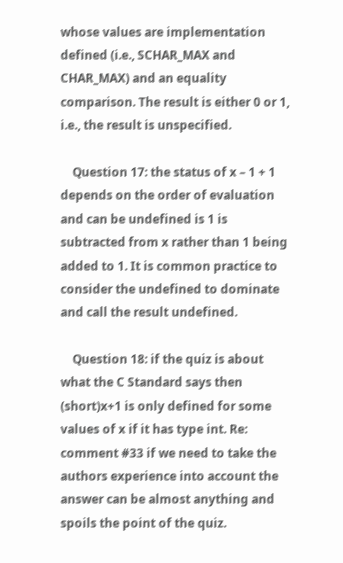whose values are implementation defined (i.e., SCHAR_MAX and CHAR_MAX) and an equality comparison. The result is either 0 or 1, i.e., the result is unspecified.

    Question 17: the status of x – 1 + 1 depends on the order of evaluation and can be undefined is 1 is subtracted from x rather than 1 being added to 1. It is common practice to consider the undefined to dominate and call the result undefined.

    Question 18: if the quiz is about what the C Standard says then (short)x+1 is only defined for some values of x if it has type int. Re: comment #33 if we need to take the authors experience into account the answer can be almost anything and spoils the point of the quiz.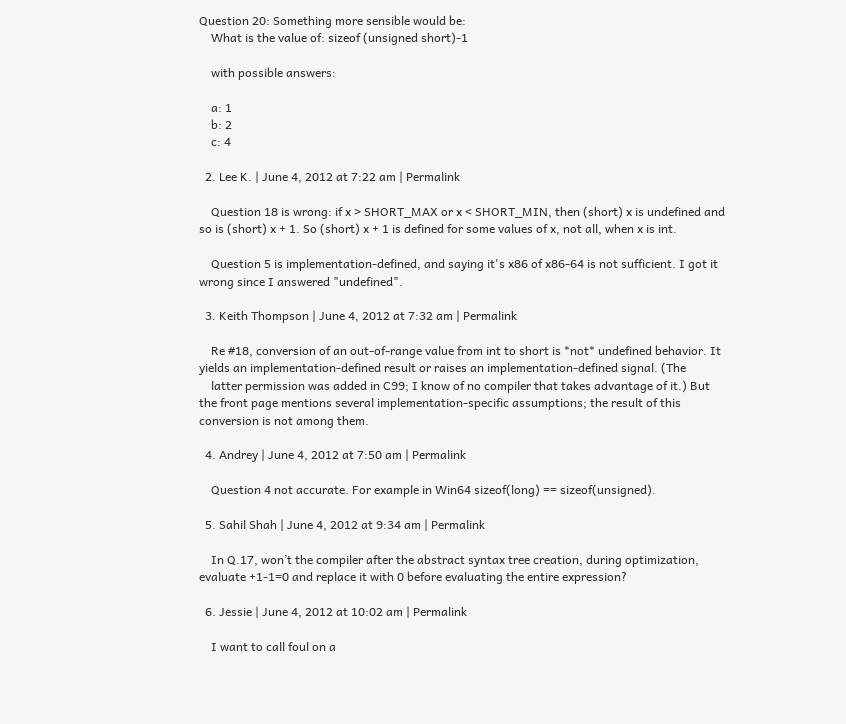Question 20: Something more sensible would be:
    What is the value of: sizeof (unsigned short)-1

    with possible answers:

    a: 1
    b: 2
    c: 4

  2. Lee K. | June 4, 2012 at 7:22 am | Permalink

    Question 18 is wrong: if x > SHORT_MAX or x < SHORT_MIN, then (short) x is undefined and so is (short) x + 1. So (short) x + 1 is defined for some values of x, not all, when x is int.

    Question 5 is implementation-defined, and saying it's x86 of x86-64 is not sufficient. I got it wrong since I answered "undefined".

  3. Keith Thompson | June 4, 2012 at 7:32 am | Permalink

    Re #18, conversion of an out-of-range value from int to short is *not* undefined behavior. It yields an implementation-defined result or raises an implementation-defined signal. (The
    latter permission was added in C99; I know of no compiler that takes advantage of it.) But the front page mentions several implementation-specific assumptions; the result of this conversion is not among them.

  4. Andrey | June 4, 2012 at 7:50 am | Permalink

    Question 4 not accurate. For example in Win64 sizeof(long) == sizeof(unsigned).

  5. Sahil Shah | June 4, 2012 at 9:34 am | Permalink

    In Q.17, won’t the compiler after the abstract syntax tree creation, during optimization, evaluate +1-1=0 and replace it with 0 before evaluating the entire expression?

  6. Jessie | June 4, 2012 at 10:02 am | Permalink

    I want to call foul on a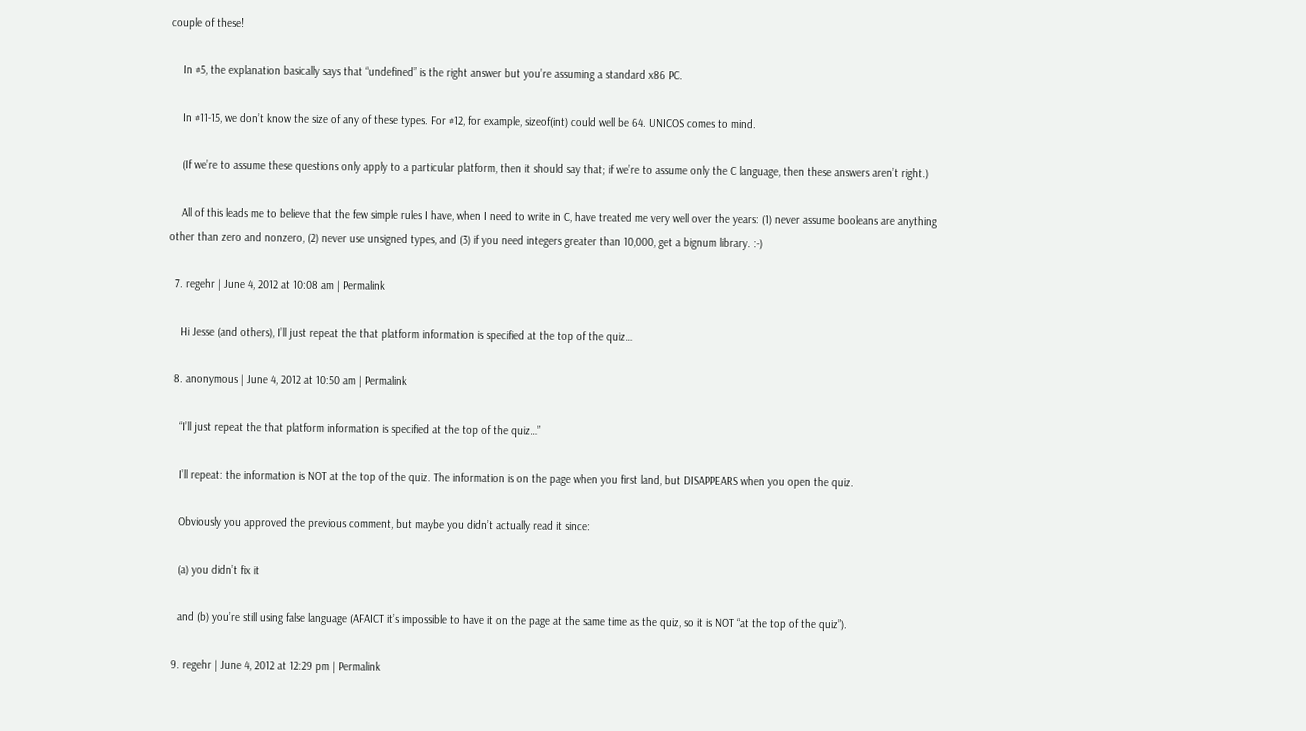couple of these!

    In #5, the explanation basically says that “undefined” is the right answer but you’re assuming a standard x86 PC.

    In #11-15, we don’t know the size of any of these types. For #12, for example, sizeof(int) could well be 64. UNICOS comes to mind.

    (If we’re to assume these questions only apply to a particular platform, then it should say that; if we’re to assume only the C language, then these answers aren’t right.)

    All of this leads me to believe that the few simple rules I have, when I need to write in C, have treated me very well over the years: (1) never assume booleans are anything other than zero and nonzero, (2) never use unsigned types, and (3) if you need integers greater than 10,000, get a bignum library. :-)

  7. regehr | June 4, 2012 at 10:08 am | Permalink

    Hi Jesse (and others), I’ll just repeat the that platform information is specified at the top of the quiz…

  8. anonymous | June 4, 2012 at 10:50 am | Permalink

    “I’ll just repeat the that platform information is specified at the top of the quiz…”

    I’ll repeat: the information is NOT at the top of the quiz. The information is on the page when you first land, but DISAPPEARS when you open the quiz.

    Obviously you approved the previous comment, but maybe you didn’t actually read it since:

    (a) you didn’t fix it

    and (b) you’re still using false language (AFAICT it’s impossible to have it on the page at the same time as the quiz, so it is NOT “at the top of the quiz”).

  9. regehr | June 4, 2012 at 12:29 pm | Permalink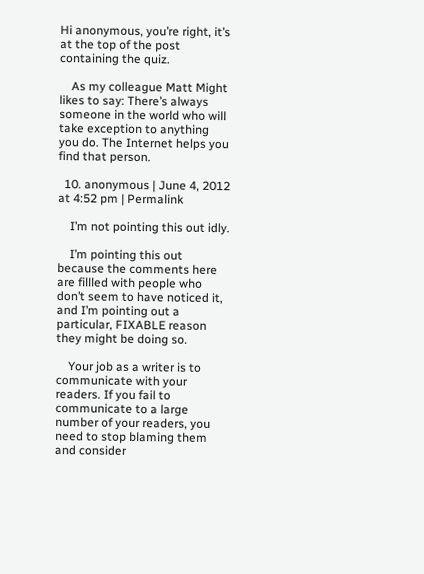Hi anonymous, you’re right, it’s at the top of the post containing the quiz.

    As my colleague Matt Might likes to say: There’s always someone in the world who will take exception to anything you do. The Internet helps you find that person.

  10. anonymous | June 4, 2012 at 4:52 pm | Permalink

    I’m not pointing this out idly.

    I’m pointing this out because the comments here are fillled with people who don’t seem to have noticed it, and I’m pointing out a particular, FIXABLE reason they might be doing so.

    Your job as a writer is to communicate with your readers. If you fail to communicate to a large number of your readers, you need to stop blaming them and consider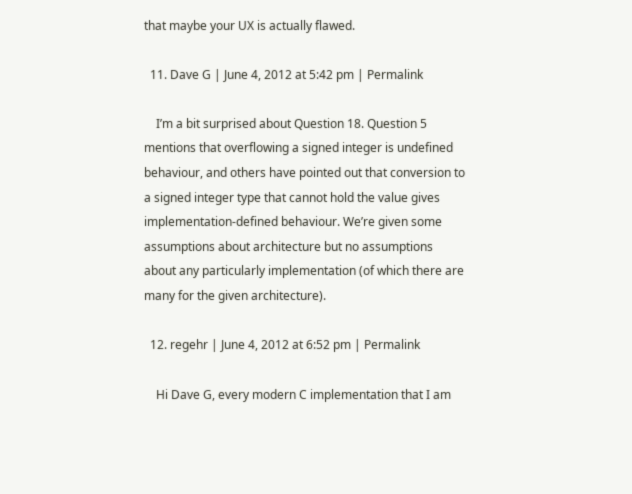that maybe your UX is actually flawed.

  11. Dave G | June 4, 2012 at 5:42 pm | Permalink

    I’m a bit surprised about Question 18. Question 5 mentions that overflowing a signed integer is undefined behaviour, and others have pointed out that conversion to a signed integer type that cannot hold the value gives implementation-defined behaviour. We’re given some assumptions about architecture but no assumptions about any particularly implementation (of which there are many for the given architecture).

  12. regehr | June 4, 2012 at 6:52 pm | Permalink

    Hi Dave G, every modern C implementation that I am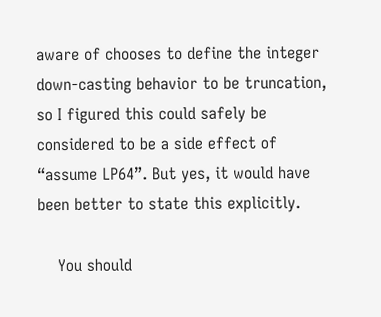aware of chooses to define the integer down-casting behavior to be truncation, so I figured this could safely be considered to be a side effect of “assume LP64”. But yes, it would have been better to state this explicitly.

    You should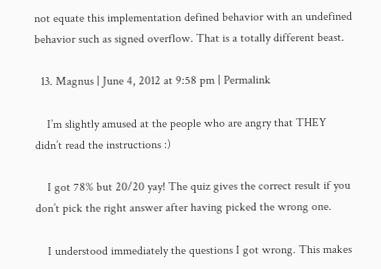not equate this implementation defined behavior with an undefined behavior such as signed overflow. That is a totally different beast.

  13. Magnus | June 4, 2012 at 9:58 pm | Permalink

    I’m slightly amused at the people who are angry that THEY didn’t read the instructions :)

    I got 78% but 20/20 yay! The quiz gives the correct result if you don’t pick the right answer after having picked the wrong one.

    I understood immediately the questions I got wrong. This makes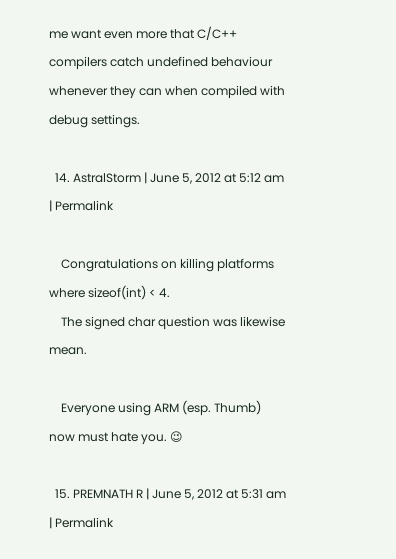me want even more that C/C++ compilers catch undefined behaviour whenever they can when compiled with debug settings.

  14. AstralStorm | June 5, 2012 at 5:12 am | Permalink

    Congratulations on killing platforms where sizeof(int) < 4.
    The signed char question was likewise mean.

    Everyone using ARM (esp. Thumb) now must hate you. 😉

  15. PREMNATH R | June 5, 2012 at 5:31 am | Permalink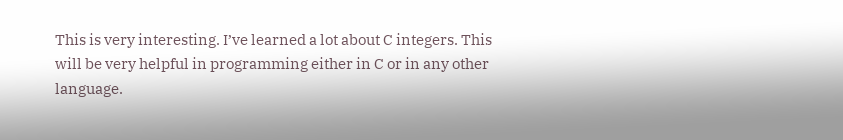This is very interesting. I’ve learned a lot about C integers. This will be very helpful in programming either in C or in any other language.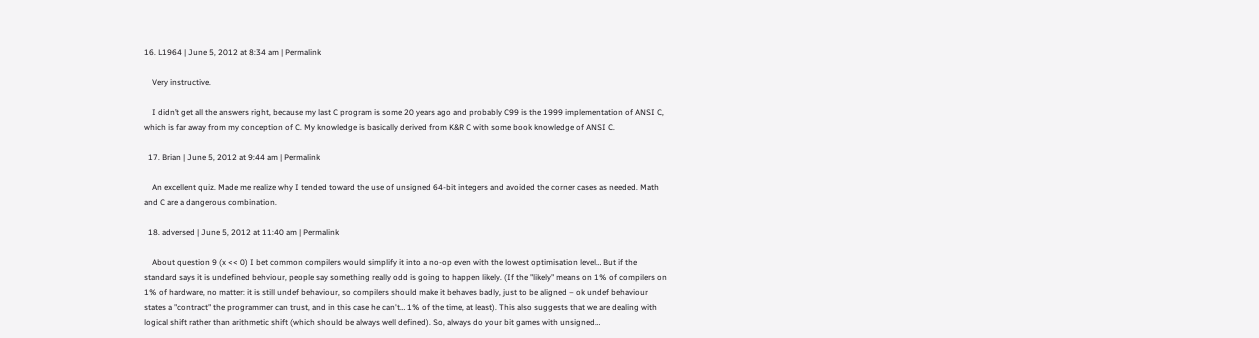16. L1964 | June 5, 2012 at 8:34 am | Permalink

    Very instructive.

    I didn’t get all the answers right, because my last C program is some 20 years ago and probably C99 is the 1999 implementation of ANSI C, which is far away from my conception of C. My knowledge is basically derived from K&R C with some book knowledge of ANSI C.

  17. Brian | June 5, 2012 at 9:44 am | Permalink

    An excellent quiz. Made me realize why I tended toward the use of unsigned 64-bit integers and avoided the corner cases as needed. Math and C are a dangerous combination.

  18. adversed | June 5, 2012 at 11:40 am | Permalink

    About question 9 (x << 0) I bet common compilers would simplify it into a no-op even with the lowest optimisation level… But if the standard says it is undefined behviour, people say something really odd is going to happen likely. (If the "likely" means on 1% of compilers on 1% of hardware, no matter: it is still undef behaviour, so compilers should make it behaves badly, just to be aligned – ok undef behaviour states a "contract" the programmer can trust, and in this case he can't… 1% of the time, at least). This also suggests that we are dealing with logical shift rather than arithmetic shift (which should be always well defined). So, always do your bit games with unsigned…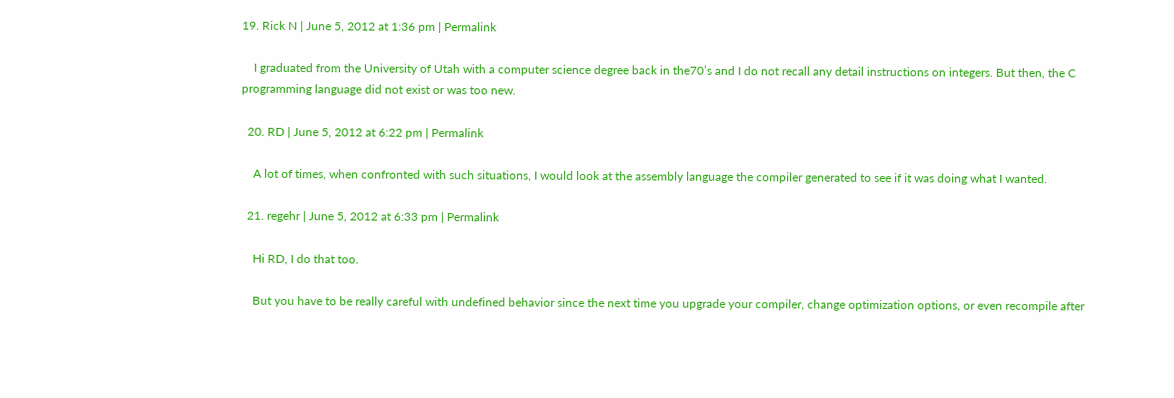19. Rick N | June 5, 2012 at 1:36 pm | Permalink

    I graduated from the University of Utah with a computer science degree back in the70’s and I do not recall any detail instructions on integers. But then, the C programming language did not exist or was too new.

  20. RD | June 5, 2012 at 6:22 pm | Permalink

    A lot of times, when confronted with such situations, I would look at the assembly language the compiler generated to see if it was doing what I wanted.

  21. regehr | June 5, 2012 at 6:33 pm | Permalink

    Hi RD, I do that too.

    But you have to be really careful with undefined behavior since the next time you upgrade your compiler, change optimization options, or even recompile after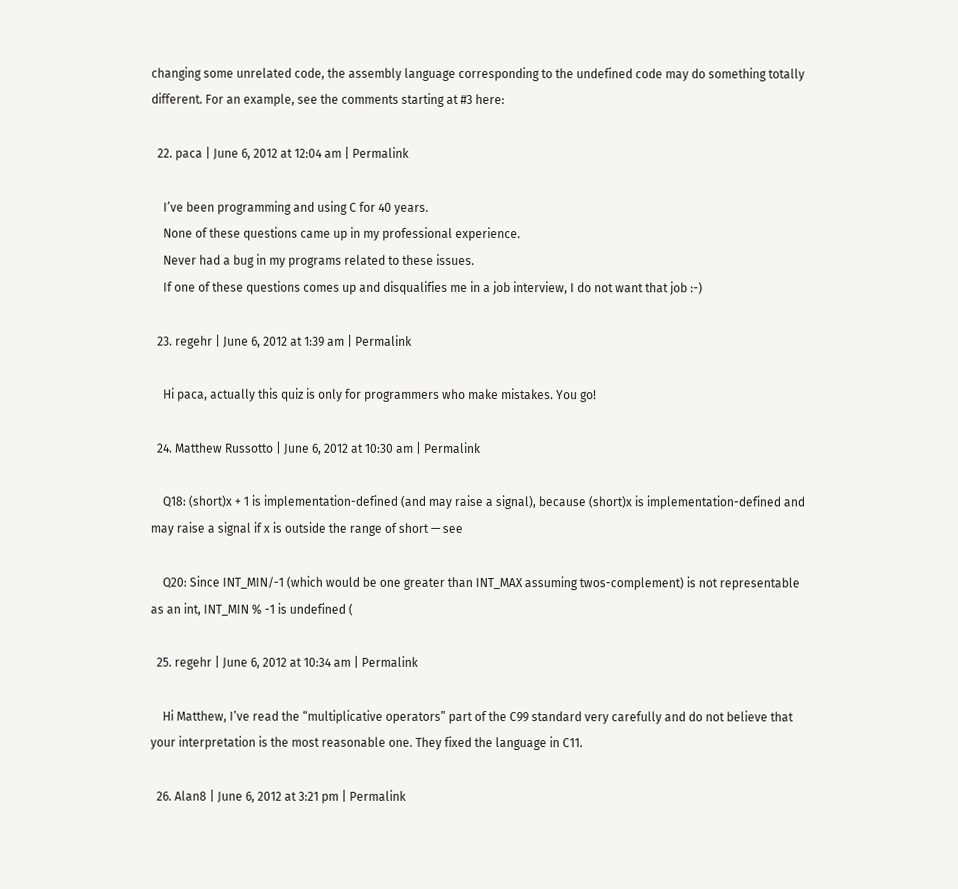changing some unrelated code, the assembly language corresponding to the undefined code may do something totally different. For an example, see the comments starting at #3 here:

  22. paca | June 6, 2012 at 12:04 am | Permalink

    I’ve been programming and using C for 40 years.
    None of these questions came up in my professional experience.
    Never had a bug in my programs related to these issues.
    If one of these questions comes up and disqualifies me in a job interview, I do not want that job :-)

  23. regehr | June 6, 2012 at 1:39 am | Permalink

    Hi paca, actually this quiz is only for programmers who make mistakes. You go!

  24. Matthew Russotto | June 6, 2012 at 10:30 am | Permalink

    Q18: (short)x + 1 is implementation-defined (and may raise a signal), because (short)x is implementation-defined and may raise a signal if x is outside the range of short — see

    Q20: Since INT_MIN/-1 (which would be one greater than INT_MAX assuming twos-complement) is not representable as an int, INT_MIN % -1 is undefined (

  25. regehr | June 6, 2012 at 10:34 am | Permalink

    Hi Matthew, I’ve read the “multiplicative operators” part of the C99 standard very carefully and do not believe that your interpretation is the most reasonable one. They fixed the language in C11.

  26. Alan8 | June 6, 2012 at 3:21 pm | Permalink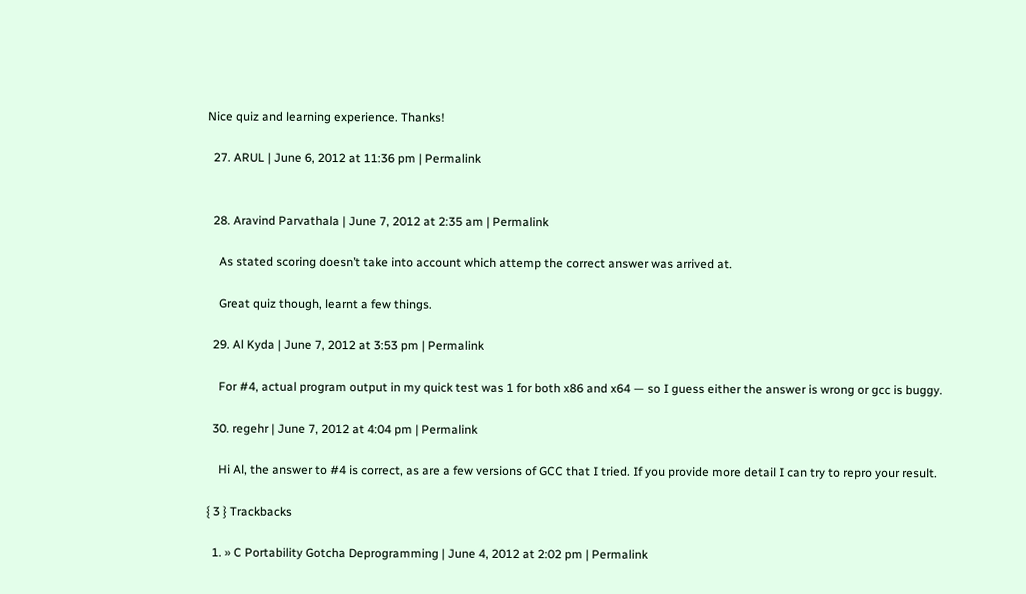Nice quiz and learning experience. Thanks!

  27. ARUL | June 6, 2012 at 11:36 pm | Permalink


  28. Aravind Parvathala | June 7, 2012 at 2:35 am | Permalink

    As stated scoring doesn’t take into account which attemp the correct answer was arrived at.

    Great quiz though, learnt a few things.

  29. Al Kyda | June 7, 2012 at 3:53 pm | Permalink

    For #4, actual program output in my quick test was 1 for both x86 and x64 — so I guess either the answer is wrong or gcc is buggy.

  30. regehr | June 7, 2012 at 4:04 pm | Permalink

    Hi Al, the answer to #4 is correct, as are a few versions of GCC that I tried. If you provide more detail I can try to repro your result.

{ 3 } Trackbacks

  1. » C Portability Gotcha Deprogramming | June 4, 2012 at 2:02 pm | Permalink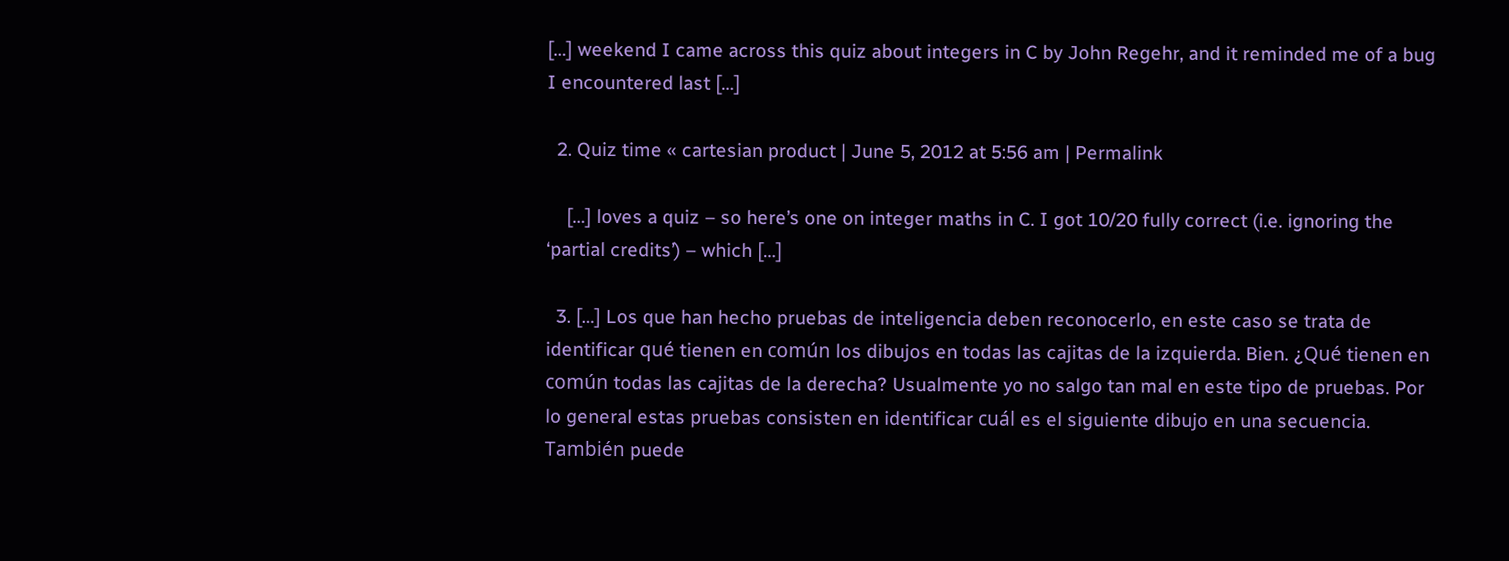[…] weekend I came across this quiz about integers in C by John Regehr, and it reminded me of a bug I encountered last […]

  2. Quiz time « cartesian product | June 5, 2012 at 5:56 am | Permalink

    […] loves a quiz – so here’s one on integer maths in C. I got 10/20 fully correct (i.e. ignoring the ‘partial credits’) – which […]

  3. […] Los que han hecho pruebas de inteligencia deben reconocerlo, en este caso se trata de identificar qué tienen en común los dibujos en todas las cajitas de la izquierda. Bien. ¿Qué tienen en común todas las cajitas de la derecha? Usualmente yo no salgo tan mal en este tipo de pruebas. Por lo general estas pruebas consisten en identificar cuál es el siguiente dibujo en una secuencia. También puede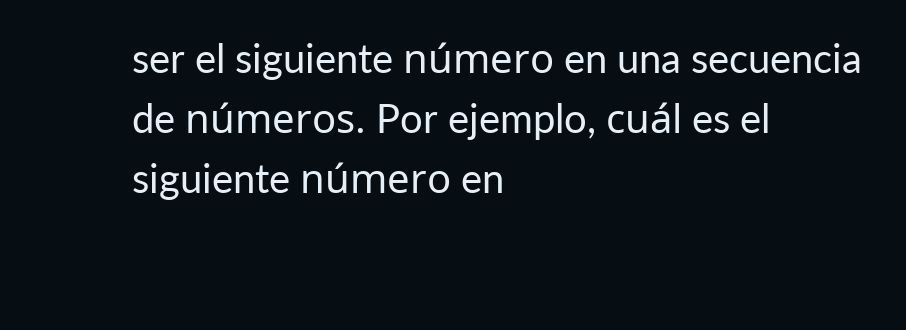ser el siguiente número en una secuencia de números. Por ejemplo, cuál es el siguiente número en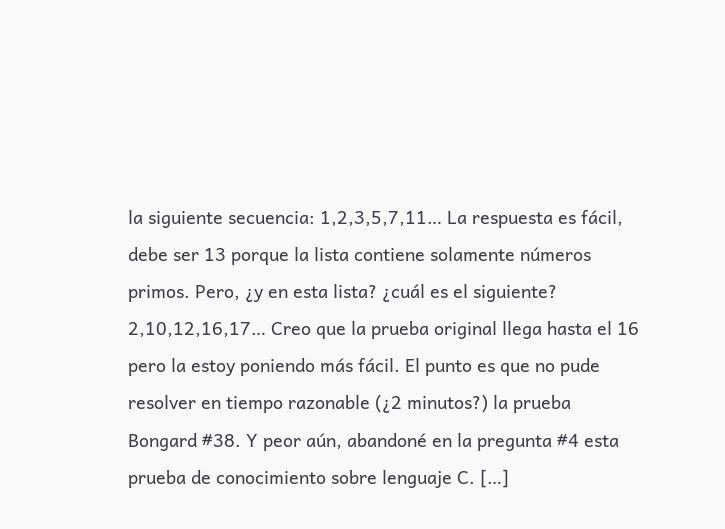la siguiente secuencia: 1,2,3,5,7,11… La respuesta es fácil, debe ser 13 porque la lista contiene solamente números primos. Pero, ¿y en esta lista? ¿cuál es el siguiente? 2,10,12,16,17… Creo que la prueba original llega hasta el 16 pero la estoy poniendo más fácil. El punto es que no pude resolver en tiempo razonable (¿2 minutos?) la prueba Bongard #38. Y peor aún, abandoné en la pregunta #4 esta prueba de conocimiento sobre lenguaje C. […]